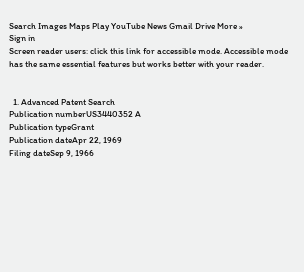Search Images Maps Play YouTube News Gmail Drive More »
Sign in
Screen reader users: click this link for accessible mode. Accessible mode has the same essential features but works better with your reader.


  1. Advanced Patent Search
Publication numberUS3440352 A
Publication typeGrant
Publication dateApr 22, 1969
Filing dateSep 9, 1966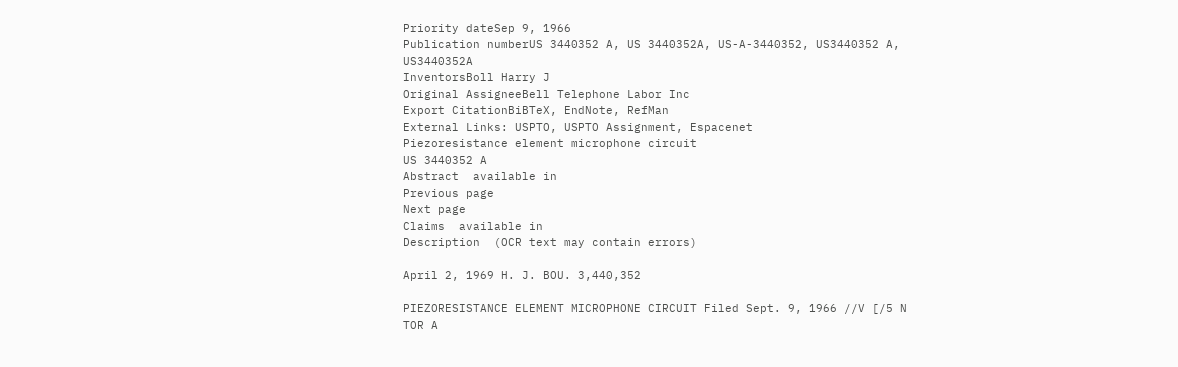Priority dateSep 9, 1966
Publication numberUS 3440352 A, US 3440352A, US-A-3440352, US3440352 A, US3440352A
InventorsBoll Harry J
Original AssigneeBell Telephone Labor Inc
Export CitationBiBTeX, EndNote, RefMan
External Links: USPTO, USPTO Assignment, Espacenet
Piezoresistance element microphone circuit
US 3440352 A
Abstract  available in
Previous page
Next page
Claims  available in
Description  (OCR text may contain errors)

April 2, 1969 H. J. BOU. 3,440,352

PIEZORESISTANCE ELEMENT MICROPHONE CIRCUIT Filed Sept. 9, 1966 //V [/5 N TOR A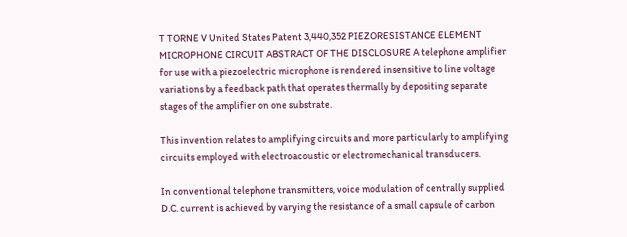T TORNE V United States Patent 3,440,352 PIEZORESISTANCE ELEMENT MICROPHONE CIRCUIT ABSTRACT OF THE DISCLOSURE A telephone amplifier for use with a piezoelectric microphone is rendered insensitive to line voltage variations by a feedback path that operates thermally by depositing separate stages of the amplifier on one substrate.

This invention relates to amplifying circuits and more particularly to amplifying circuits employed with electroacoustic or electromechanical transducers.

In conventional telephone transmitters, voice modulation of centrally supplied D.C. current is achieved by varying the resistance of a small capsule of carbon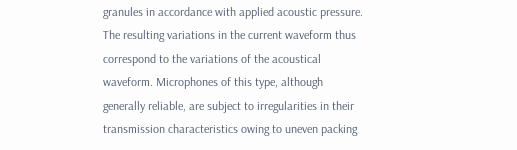granules in accordance with applied acoustic pressure. The resulting variations in the current waveform thus correspond to the variations of the acoustical waveform. Microphones of this type, although generally reliable, are subject to irregularities in their transmission characteristics owing to uneven packing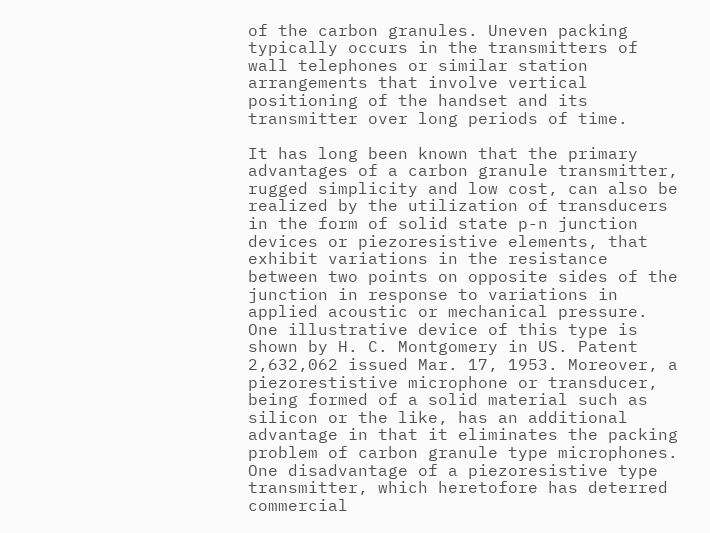of the carbon granules. Uneven packing typically occurs in the transmitters of wall telephones or similar station arrangements that involve vertical positioning of the handset and its transmitter over long periods of time.

It has long been known that the primary advantages of a carbon granule transmitter, rugged simplicity and low cost, can also be realized by the utilization of transducers in the form of solid state p-n junction devices or piezoresistive elements, that exhibit variations in the resistance between two points on opposite sides of the junction in response to variations in applied acoustic or mechanical pressure. One illustrative device of this type is shown by H. C. Montgomery in US. Patent 2,632,062 issued Mar. 17, 1953. Moreover, a piezorestistive microphone or transducer, being formed of a solid material such as silicon or the like, has an additional advantage in that it eliminates the packing problem of carbon granule type microphones. One disadvantage of a piezoresistive type transmitter, which heretofore has deterred commercial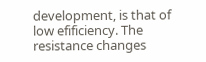development, is that of low efificiency. The resistance changes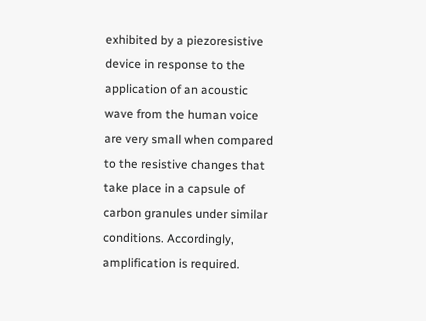exhibited by a piezoresistive device in response to the application of an acoustic wave from the human voice are very small when compared to the resistive changes that take place in a capsule of carbon granules under similar conditions. Accordingly, amplification is required.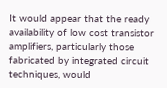It would appear that the ready availability of low cost transistor amplifiers, particularly those fabricated by integrated circuit techniques, would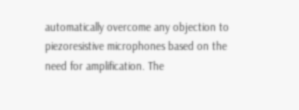automatically overcome any objection to piezoresistive microphones based on the need for amplification. The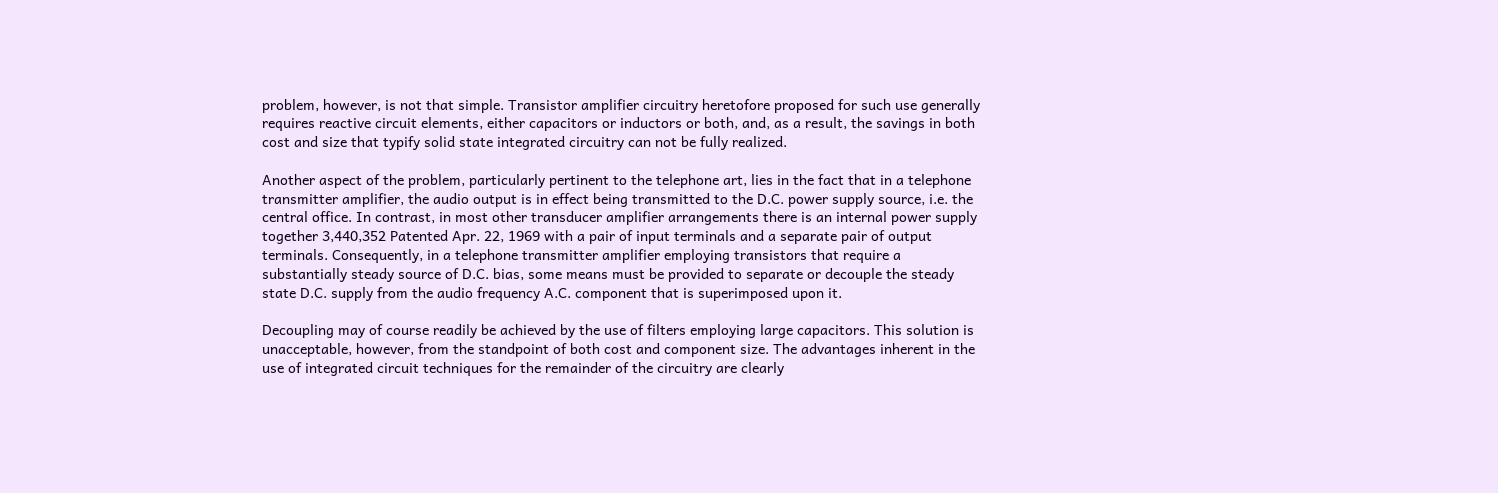problem, however, is not that simple. Transistor amplifier circuitry heretofore proposed for such use generally requires reactive circuit elements, either capacitors or inductors or both, and, as a result, the savings in both cost and size that typify solid state integrated circuitry can not be fully realized.

Another aspect of the problem, particularly pertinent to the telephone art, lies in the fact that in a telephone transmitter amplifier, the audio output is in effect being transmitted to the D.C. power supply source, i.e. the central office. In contrast, in most other transducer amplifier arrangements there is an internal power supply together 3,440,352 Patented Apr. 22, 1969 with a pair of input terminals and a separate pair of output terminals. Consequently, in a telephone transmitter amplifier employing transistors that require a substantially steady source of D.C. bias, some means must be provided to separate or decouple the steady state D.C. supply from the audio frequency A.C. component that is superimposed upon it.

Decoupling may of course readily be achieved by the use of filters employing large capacitors. This solution is unacceptable, however, from the standpoint of both cost and component size. The advantages inherent in the use of integrated circuit techniques for the remainder of the circuitry are clearly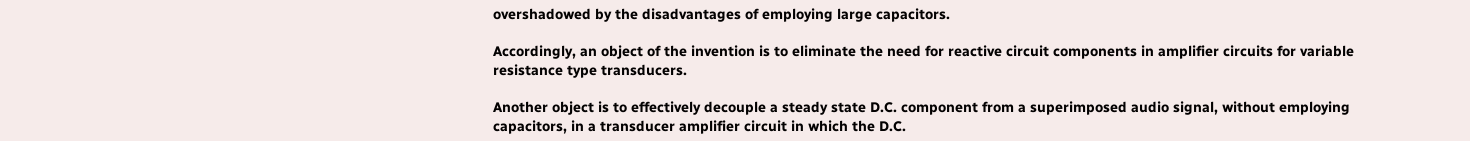overshadowed by the disadvantages of employing large capacitors.

Accordingly, an object of the invention is to eliminate the need for reactive circuit components in amplifier circuits for variable resistance type transducers.

Another object is to effectively decouple a steady state D.C. component from a superimposed audio signal, without employing capacitors, in a transducer amplifier circuit in which the D.C.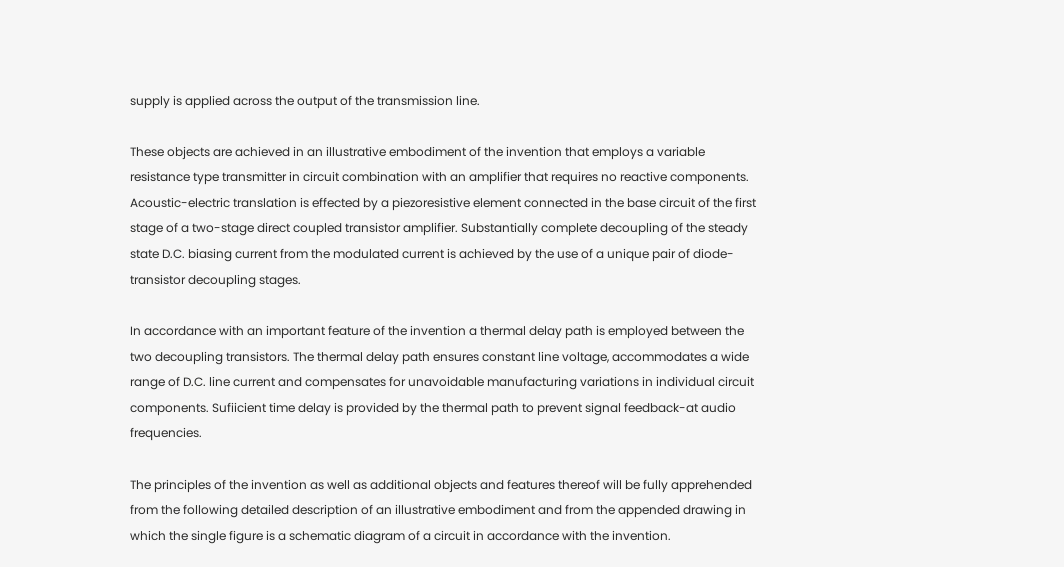supply is applied across the output of the transmission line.

These objects are achieved in an illustrative embodiment of the invention that employs a variable resistance type transmitter in circuit combination with an amplifier that requires no reactive components. Acoustic-electric translation is effected by a piezoresistive element connected in the base circuit of the first stage of a two-stage direct coupled transistor amplifier. Substantially complete decoupling of the steady state D.C. biasing current from the modulated current is achieved by the use of a unique pair of diode-transistor decoupling stages.

In accordance with an important feature of the invention a thermal delay path is employed between the two decoupling transistors. The thermal delay path ensures constant line voltage, accommodates a wide range of D.C. line current and compensates for unavoidable manufacturing variations in individual circuit components. Sufiicient time delay is provided by the thermal path to prevent signal feedback-at audio frequencies.

The principles of the invention as well as additional objects and features thereof will be fully apprehended from the following detailed description of an illustrative embodiment and from the appended drawing in which the single figure is a schematic diagram of a circuit in accordance with the invention.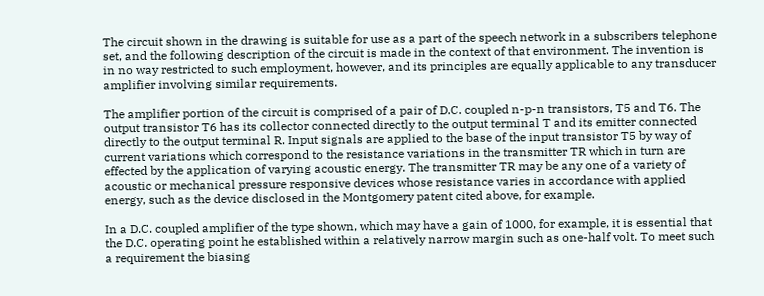The circuit shown in the drawing is suitable for use as a part of the speech network in a subscribers telephone set, and the following description of the circuit is made in the context of that environment. The invention is in no way restricted to such employment, however, and its principles are equally applicable to any transducer amplifier involving similar requirements.

The amplifier portion of the circuit is comprised of a pair of D.C. coupled n-p-n transistors, T5 and T6. The output transistor T6 has its collector connected directly to the output terminal T and its emitter connected directly to the output terminal R. Input signals are applied to the base of the input transistor T5 by way of current variations which correspond to the resistance variations in the transmitter TR which in turn are effected by the application of varying acoustic energy. The transmitter TR may be any one of a variety of acoustic or mechanical pressure responsive devices whose resistance varies in accordance with applied energy, such as the device disclosed in the Montgomery patent cited above, for example.

In a D.C. coupled amplifier of the type shown, which may have a gain of 1000, for example, it is essential that the D.C. operating point he established within a relatively narrow margin such as one-half volt. To meet such a requirement the biasing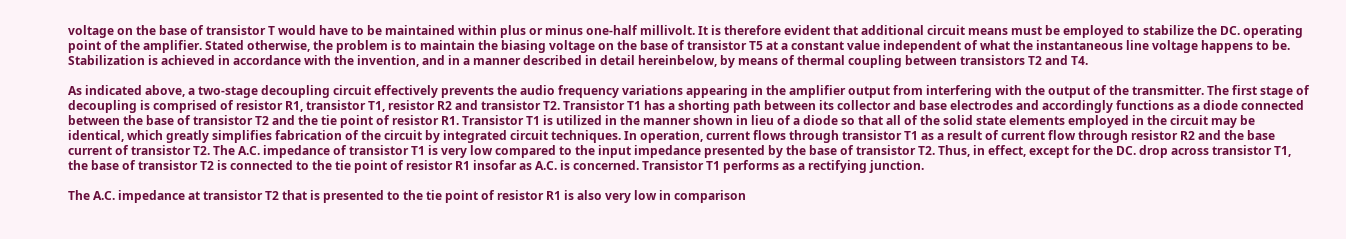voltage on the base of transistor T would have to be maintained within plus or minus one-half millivolt. It is therefore evident that additional circuit means must be employed to stabilize the DC. operating point of the amplifier. Stated otherwise, the problem is to maintain the biasing voltage on the base of transistor T5 at a constant value independent of what the instantaneous line voltage happens to be. Stabilization is achieved in accordance with the invention, and in a manner described in detail hereinbelow, by means of thermal coupling between transistors T2 and T4.

As indicated above, a two-stage decoupling circuit effectively prevents the audio frequency variations appearing in the amplifier output from interfering with the output of the transmitter. The first stage of decoupling is comprised of resistor R1, transistor T1, resistor R2 and transistor T2. Transistor T1 has a shorting path between its collector and base electrodes and accordingly functions as a diode connected between the base of transistor T2 and the tie point of resistor R1. Transistor T1 is utilized in the manner shown in lieu of a diode so that all of the solid state elements employed in the circuit may be identical, which greatly simplifies fabrication of the circuit by integrated circuit techniques. In operation, current flows through transistor T1 as a result of current flow through resistor R2 and the base current of transistor T2. The A.C. impedance of transistor T1 is very low compared to the input impedance presented by the base of transistor T2. Thus, in effect, except for the DC. drop across transistor T1, the base of transistor T2 is connected to the tie point of resistor R1 insofar as A.C. is concerned. Transistor T1 performs as a rectifying junction.

The A.C. impedance at transistor T2 that is presented to the tie point of resistor R1 is also very low in comparison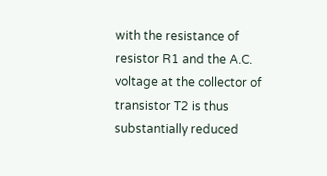with the resistance of resistor R1 and the A.C. voltage at the collector of transistor T2 is thus substantially reduced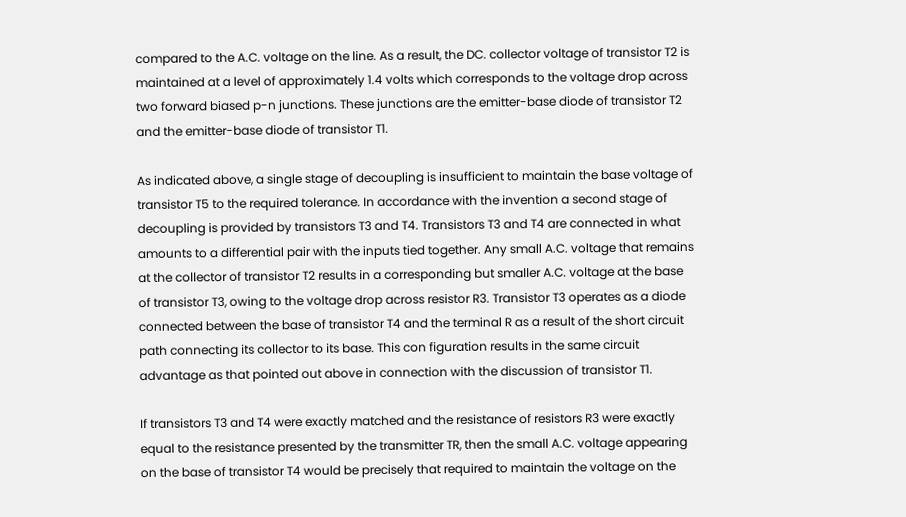compared to the A.C. voltage on the line. As a result, the DC. collector voltage of transistor T2 is maintained at a level of approximately 1.4 volts which corresponds to the voltage drop across two forward biased p-n junctions. These junctions are the emitter-base diode of transistor T2 and the emitter-base diode of transistor T1.

As indicated above, a single stage of decoupling is insufficient to maintain the base voltage of transistor T5 to the required tolerance. In accordance with the invention a second stage of decoupling is provided by transistors T3 and T4. Transistors T3 and T4 are connected in what amounts to a differential pair with the inputs tied together. Any small A.C. voltage that remains at the collector of transistor T2 results in a corresponding but smaller A.C. voltage at the base of transistor T3, owing to the voltage drop across resistor R3. Transistor T3 operates as a diode connected between the base of transistor T4 and the terminal R as a result of the short circuit path connecting its collector to its base. This con figuration results in the same circuit advantage as that pointed out above in connection with the discussion of transistor T1.

If transistors T3 and T4 were exactly matched and the resistance of resistors R3 were exactly equal to the resistance presented by the transmitter TR, then the small A.C. voltage appearing on the base of transistor T4 would be precisely that required to maintain the voltage on the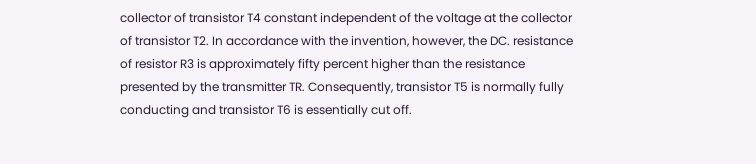collector of transistor T4 constant independent of the voltage at the collector of transistor T2. In accordance with the invention, however, the DC. resistance of resistor R3 is approximately fifty percent higher than the resistance presented by the transmitter TR. Consequently, transistor T5 is normally fully conducting and transistor T6 is essentially cut off.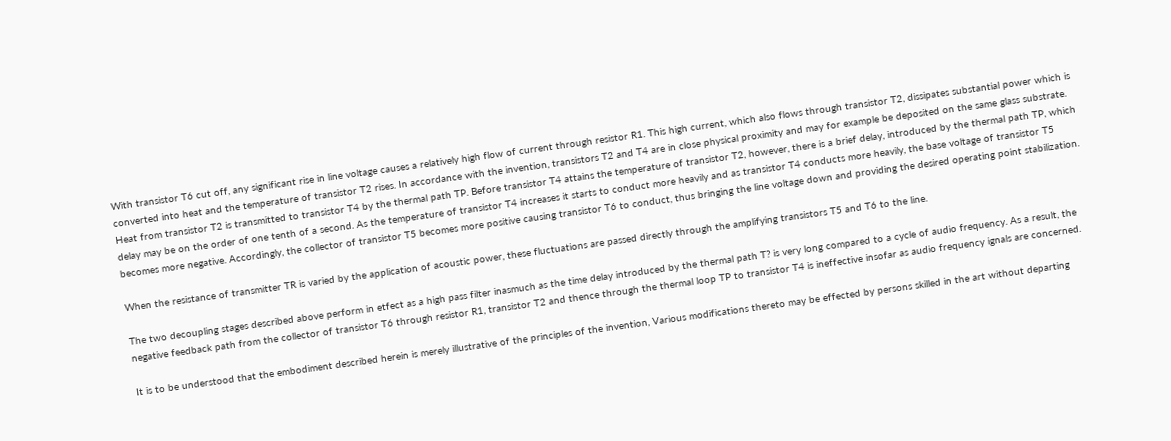With transistor T6 cut off, any significant rise in line voltage causes a relatively high flow of current through resistor R1. This high current, which also flows through transistor T2, dissipates substantial power which is converted into heat and the temperature of transistor T2 rises. In accordance with the invention, transistors T2 and T4 are in close physical proximity and may for example be deposited on the same glass substrate. Heat from transistor T2 is transmitted to transistor T4 by the thermal path TP. Before transistor T4 attains the temperature of transistor T2, however, there is a brief delay, introduced by the thermal path TP, which delay may be on the order of one tenth of a second. As the temperature of transistor T4 increases it starts to conduct more heavily and as transistor T4 conducts more heavily, the base voltage of transistor T5 becomes more negative. Accordingly, the collector of transistor T5 becomes more positive causing transistor T6 to conduct, thus bringing the line voltage down and providing the desired operating point stabilization.

When the resistance of transmitter TR is varied by the application of acoustic power, these fluctuations are passed directly through the amplifying transistors T5 and T6 to the line.

The two decoupling stages described above perform in etfect as a high pass filter inasmuch as the time delay introduced by the thermal path T? is very long compared to a cycle of audio frequency. As a result, the negative feedback path from the collector of transistor T6 through resistor R1, transistor T2 and thence through the thermal loop TP to transistor T4 is ineffective insofar as audio frequency ignals are concerned.

It is to be understood that the embodiment described herein is merely illustrative of the principles of the invention, Various modifications thereto may be effected by persons skilled in the art without departing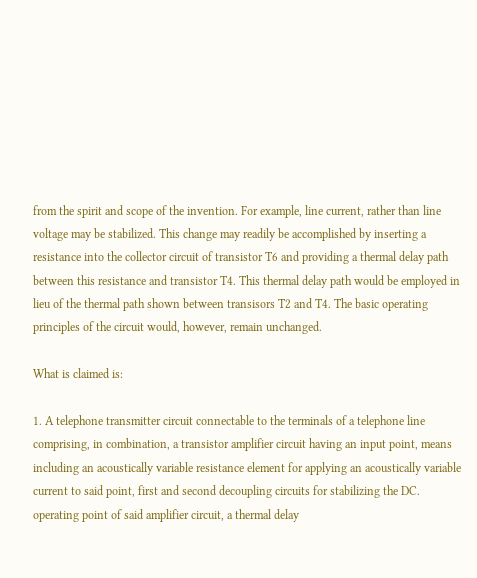from the spirit and scope of the invention. For example, line current, rather than line voltage may be stabilized. This change may readily be accomplished by inserting a resistance into the collector circuit of transistor T6 and providing a thermal delay path between this resistance and transistor T4. This thermal delay path would be employed in lieu of the thermal path shown between transisors T2 and T4. The basic operating principles of the circuit would, however, remain unchanged.

What is claimed is:

1. A telephone transmitter circuit connectable to the terminals of a telephone line comprising, in combination, a transistor amplifier circuit having an input point, means including an acoustically variable resistance element for applying an acoustically variable current to said point, first and second decoupling circuits for stabilizing the DC. operating point of said amplifier circuit, a thermal delay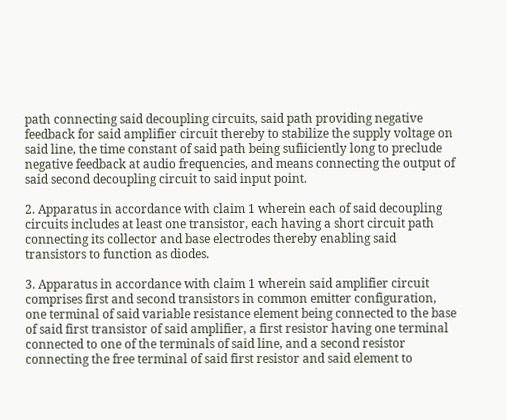path connecting said decoupling circuits, said path providing negative feedback for said amplifier circuit thereby to stabilize the supply voltage on said line, the time constant of said path being sufiiciently long to preclude negative feedback at audio frequencies, and means connecting the output of said second decoupling circuit to said input point.

2. Apparatus in accordance with claim 1 wherein each of said decoupling circuits includes at least one transistor, each having a short circuit path connecting its collector and base electrodes thereby enabling said transistors to function as diodes.

3. Apparatus in accordance with claim 1 wherein said amplifier circuit comprises first and second transistors in common emitter configuration, one terminal of said variable resistance element being connected to the base of said first transistor of said amplifier, a first resistor having one terminal connected to one of the terminals of said line, and a second resistor connecting the free terminal of said first resistor and said element to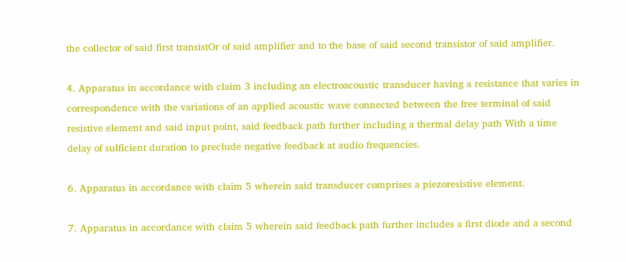the collector of said first transistOr of said amplifier and to the base of said second transistor of said amplifier.

4. Apparatus in accordance with claim 3 including an electroacoustic transducer having a resistance that varies in correspondence with the variations of an applied acoustic wave connected between the free terminal of said resistive element and said input point, said feedback path further including a thermal delay path With a time delay of sulficient duration to preclude negative feedback at audio frequencies.

6. Apparatus in accordance with claim 5 wherein said transducer comprises a piezoresistive element.

7. Apparatus in accordance with claim 5 wherein said feedback path further includes a first diode and a second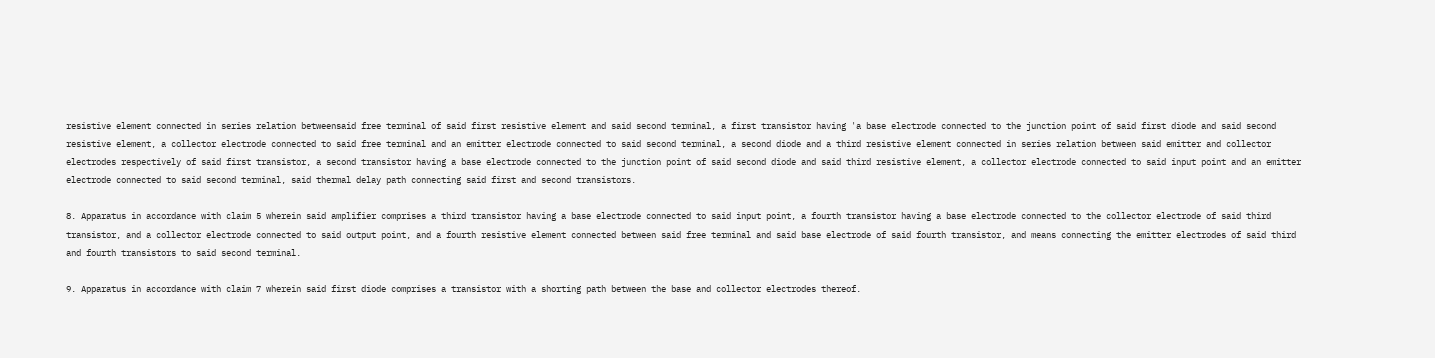resistive element connected in series relation betweensaid free terminal of said first resistive element and said second terminal, a first transistor having 'a base electrode connected to the junction point of said first diode and said second resistive element, a collector electrode connected to said free terminal and an emitter electrode connected to said second terminal, a second diode and a third resistive element connected in series relation between said emitter and collector electrodes respectively of said first transistor, a second transistor having a base electrode connected to the junction point of said second diode and said third resistive element, a collector electrode connected to said input point and an emitter electrode connected to said second terminal, said thermal delay path connecting said first and second transistors.

8. Apparatus in accordance with claim 5 wherein said amplifier comprises a third transistor having a base electrode connected to said input point, a fourth transistor having a base electrode connected to the collector electrode of said third transistor, and a collector electrode connected to said output point, and a fourth resistive element connected between said free terminal and said base electrode of said fourth transistor, and means connecting the emitter electrodes of said third and fourth transistors to said second terminal.

9. Apparatus in accordance with claim 7 wherein said first diode comprises a transistor with a shorting path between the base and collector electrodes thereof.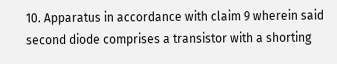10. Apparatus in accordance with claim 9 wherein said second diode comprises a transistor with a shorting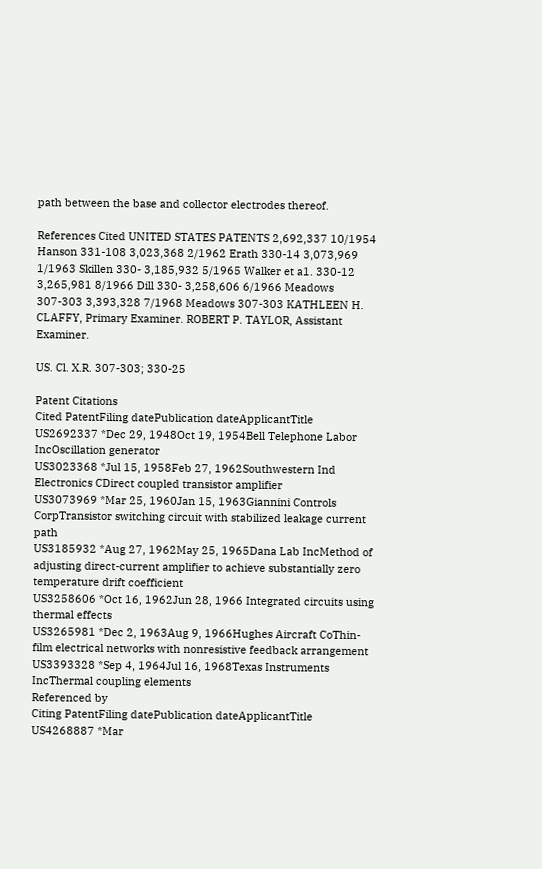path between the base and collector electrodes thereof.

References Cited UNITED STATES PATENTS 2,692,337 10/1954 Hanson 331-108 3,023,368 2/1962 Erath 330-14 3,073,969 1/1963 Skillen 330- 3,185,932 5/1965 Walker et a1. 330-12 3,265,981 8/1966 Dill 330- 3,258,606 6/1966 Meadows 307-303 3,393,328 7/1968 Meadows 307-303 KATHLEEN H. CLAFFY, Primary Examiner. ROBERT P. TAYLOR, Assistant Examiner.

US. Cl. X.R. 307-303; 330-25

Patent Citations
Cited PatentFiling datePublication dateApplicantTitle
US2692337 *Dec 29, 1948Oct 19, 1954Bell Telephone Labor IncOscillation generator
US3023368 *Jul 15, 1958Feb 27, 1962Southwestern Ind Electronics CDirect coupled transistor amplifier
US3073969 *Mar 25, 1960Jan 15, 1963Giannini Controls CorpTransistor switching circuit with stabilized leakage current path
US3185932 *Aug 27, 1962May 25, 1965Dana Lab IncMethod of adjusting direct-current amplifier to achieve substantially zero temperature drift coefficient
US3258606 *Oct 16, 1962Jun 28, 1966 Integrated circuits using thermal effects
US3265981 *Dec 2, 1963Aug 9, 1966Hughes Aircraft CoThin-film electrical networks with nonresistive feedback arrangement
US3393328 *Sep 4, 1964Jul 16, 1968Texas Instruments IncThermal coupling elements
Referenced by
Citing PatentFiling datePublication dateApplicantTitle
US4268887 *Mar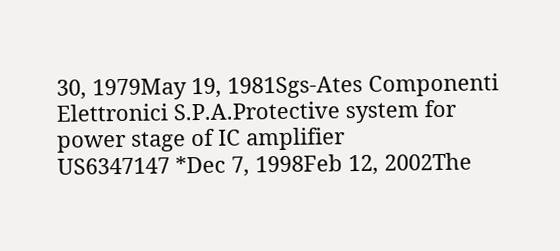30, 1979May 19, 1981Sgs-Ates Componenti Elettronici S.P.A.Protective system for power stage of IC amplifier
US6347147 *Dec 7, 1998Feb 12, 2002The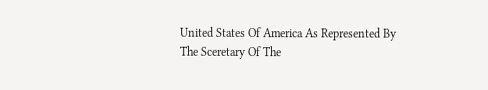United States Of America As Represented By The Sceretary Of The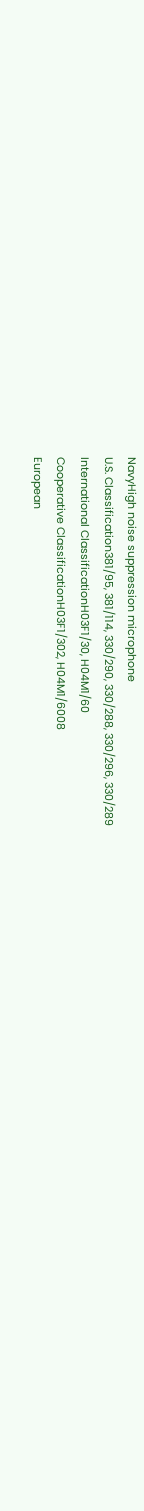NavyHigh noise suppression microphone
U.S. Classification381/95, 381/114, 330/290, 330/288, 330/296, 330/289
International ClassificationH03F1/30, H04M1/60
Cooperative ClassificationH03F1/302, H04M1/6008
European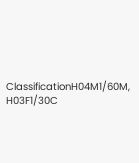ClassificationH04M1/60M, H03F1/30C